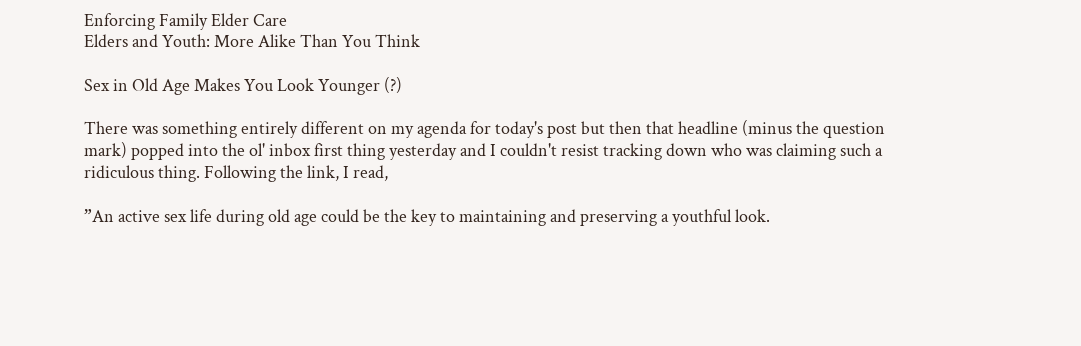Enforcing Family Elder Care
Elders and Youth: More Alike Than You Think

Sex in Old Age Makes You Look Younger (?)

There was something entirely different on my agenda for today's post but then that headline (minus the question mark) popped into the ol' inbox first thing yesterday and I couldn't resist tracking down who was claiming such a ridiculous thing. Following the link, I read,

”An active sex life during old age could be the key to maintaining and preserving a youthful look.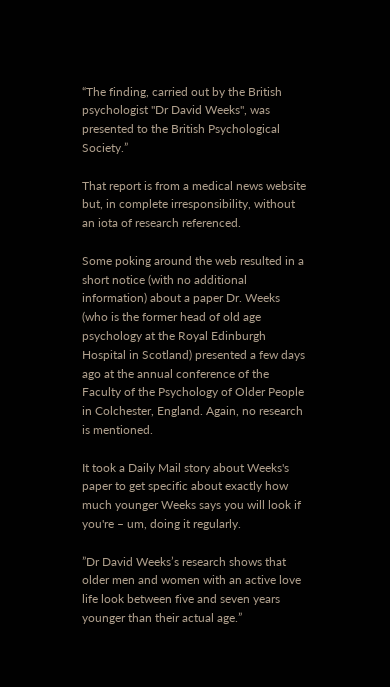“The finding, carried out by the British psychologist "Dr David Weeks", was presented to the British Psychological Society.”

That report is from a medical news website but, in complete irresponsibility, without an iota of research referenced.

Some poking around the web resulted in a short notice (with no additional information) about a paper Dr. Weeks (who is the former head of old age psychology at the Royal Edinburgh Hospital in Scotland) presented a few days ago at the annual conference of the Faculty of the Psychology of Older People in Colchester, England. Again, no research is mentioned.

It took a Daily Mail story about Weeks's paper to get specific about exactly how much younger Weeks says you will look if you're – um, doing it regularly.

”Dr David Weeks’s research shows that older men and women with an active love life look between five and seven years younger than their actual age.”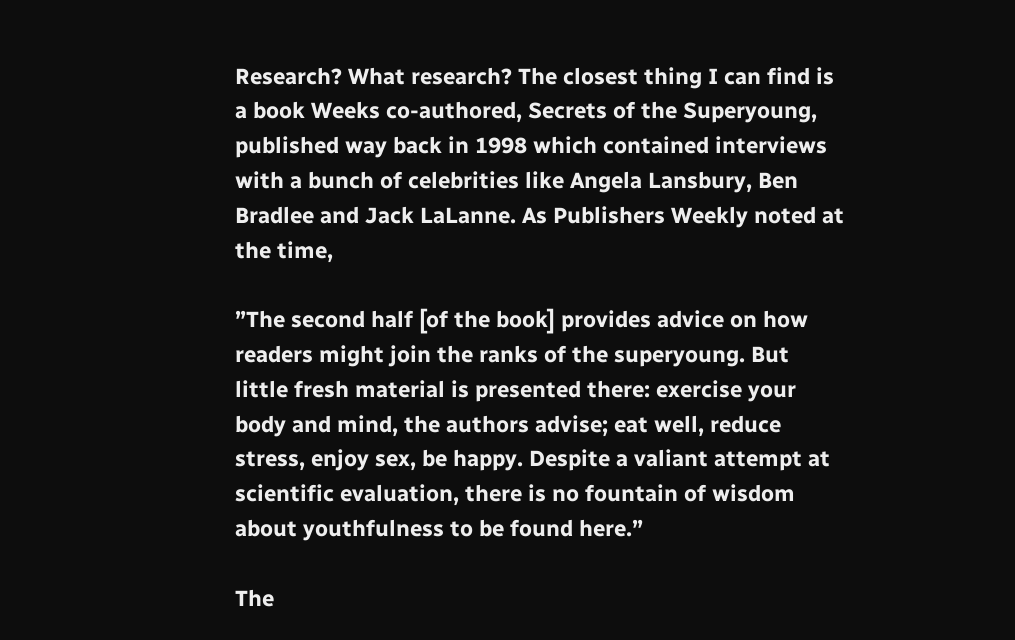Research? What research? The closest thing I can find is a book Weeks co-authored, Secrets of the Superyoung, published way back in 1998 which contained interviews with a bunch of celebrities like Angela Lansbury, Ben Bradlee and Jack LaLanne. As Publishers Weekly noted at the time,

”The second half [of the book] provides advice on how readers might join the ranks of the superyoung. But little fresh material is presented there: exercise your body and mind, the authors advise; eat well, reduce stress, enjoy sex, be happy. Despite a valiant attempt at scientific evaluation, there is no fountain of wisdom about youthfulness to be found here.”

The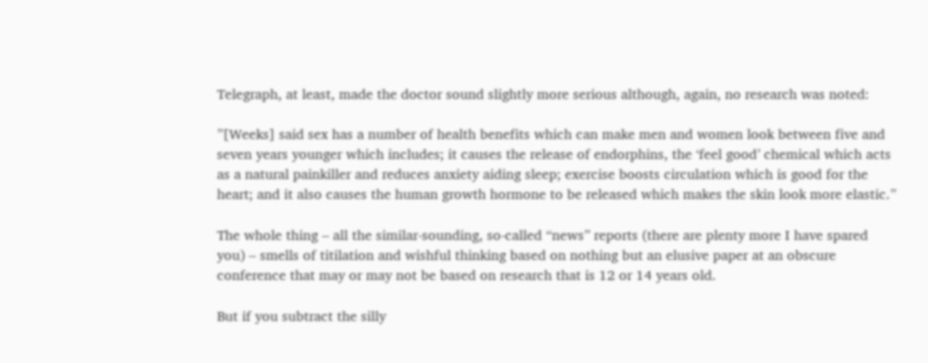Telegraph, at least, made the doctor sound slightly more serious although, again, no research was noted:

”[Weeks] said sex has a number of health benefits which can make men and women look between five and seven years younger which includes; it causes the release of endorphins, the ‘feel good’ chemical which acts as a natural painkiller and reduces anxiety aiding sleep; exercise boosts circulation which is good for the heart; and it also causes the human growth hormone to be released which makes the skin look more elastic.”

The whole thing – all the similar-sounding, so-called “news” reports (there are plenty more I have spared you) – smells of titilation and wishful thinking based on nothing but an elusive paper at an obscure conference that may or may not be based on research that is 12 or 14 years old.

But if you subtract the silly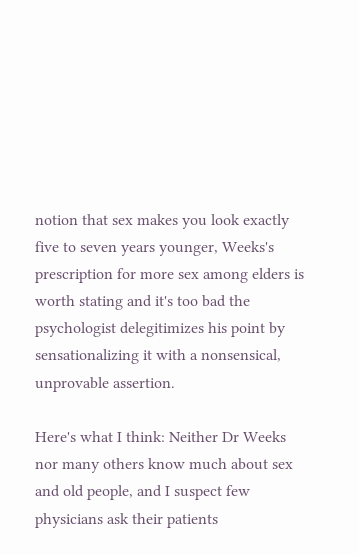notion that sex makes you look exactly five to seven years younger, Weeks's prescription for more sex among elders is worth stating and it's too bad the psychologist delegitimizes his point by sensationalizing it with a nonsensical, unprovable assertion.

Here's what I think: Neither Dr Weeks nor many others know much about sex and old people, and I suspect few physicians ask their patients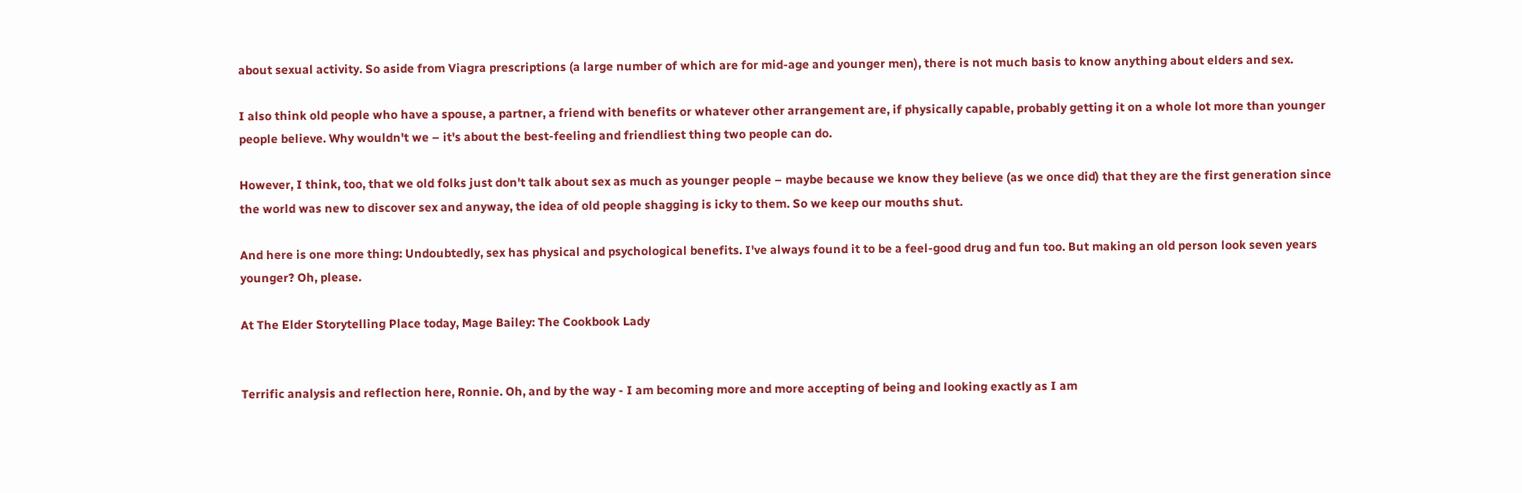about sexual activity. So aside from Viagra prescriptions (a large number of which are for mid-age and younger men), there is not much basis to know anything about elders and sex.

I also think old people who have a spouse, a partner, a friend with benefits or whatever other arrangement are, if physically capable, probably getting it on a whole lot more than younger people believe. Why wouldn't we – it's about the best-feeling and friendliest thing two people can do.

However, I think, too, that we old folks just don't talk about sex as much as younger people – maybe because we know they believe (as we once did) that they are the first generation since the world was new to discover sex and anyway, the idea of old people shagging is icky to them. So we keep our mouths shut.

And here is one more thing: Undoubtedly, sex has physical and psychological benefits. I've always found it to be a feel-good drug and fun too. But making an old person look seven years younger? Oh, please.

At The Elder Storytelling Place today, Mage Bailey: The Cookbook Lady


Terrific analysis and reflection here, Ronnie. Oh, and by the way - I am becoming more and more accepting of being and looking exactly as I am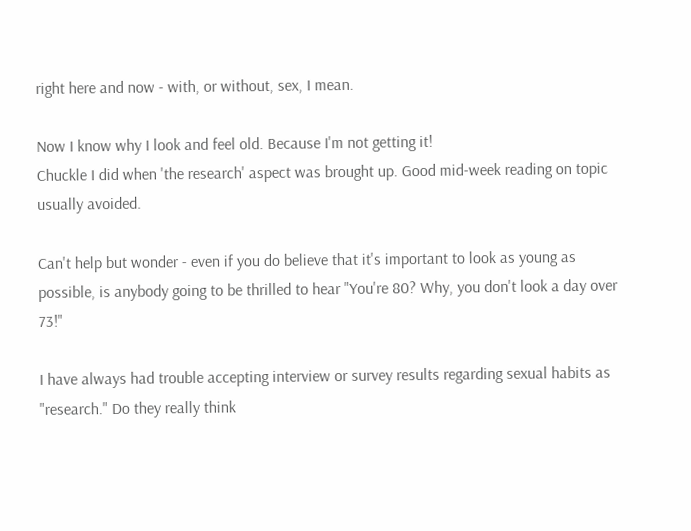right here and now - with, or without, sex, I mean.

Now I know why I look and feel old. Because I'm not getting it!
Chuckle I did when 'the research' aspect was brought up. Good mid-week reading on topic usually avoided.

Can't help but wonder - even if you do believe that it's important to look as young as possible, is anybody going to be thrilled to hear "You're 80? Why, you don't look a day over 73!"

I have always had trouble accepting interview or survey results regarding sexual habits as "research." Do they really think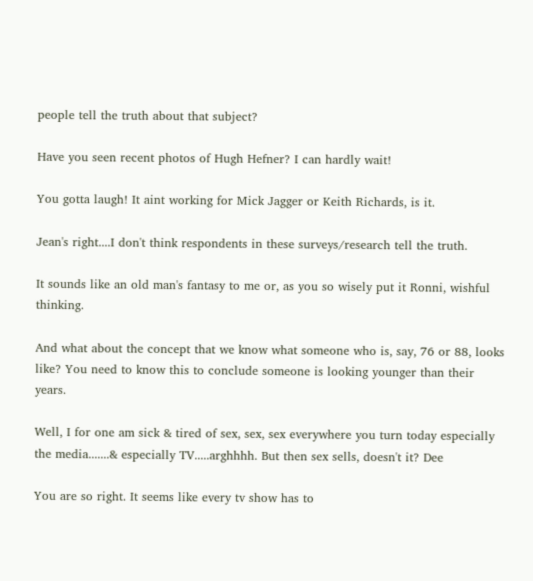people tell the truth about that subject?

Have you seen recent photos of Hugh Hefner? I can hardly wait!

You gotta laugh! It aint working for Mick Jagger or Keith Richards, is it.

Jean's right....I don't think respondents in these surveys/research tell the truth.

It sounds like an old man's fantasy to me or, as you so wisely put it Ronni, wishful thinking.

And what about the concept that we know what someone who is, say, 76 or 88, looks like? You need to know this to conclude someone is looking younger than their years.

Well, I for one am sick & tired of sex, sex, sex everywhere you turn today especially the media.......& especially TV.....arghhhh. But then sex sells, doesn't it? Dee

You are so right. It seems like every tv show has to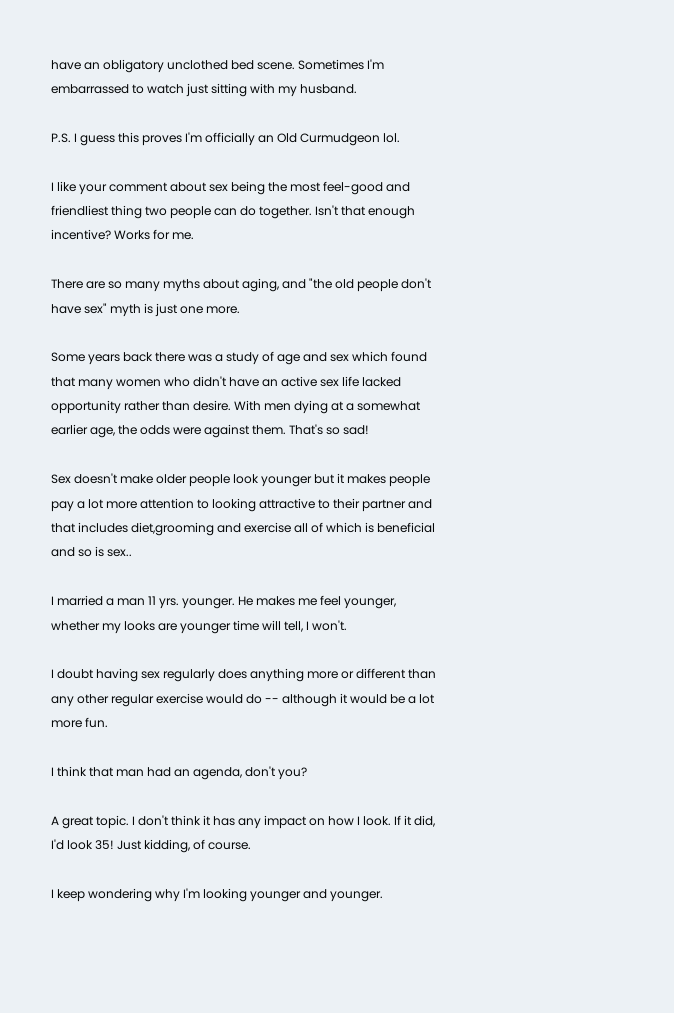have an obligatory unclothed bed scene. Sometimes I'm embarrassed to watch just sitting with my husband.

P.S. I guess this proves I'm officially an Old Curmudgeon lol.

I like your comment about sex being the most feel-good and friendliest thing two people can do together. Isn't that enough incentive? Works for me.

There are so many myths about aging, and "the old people don't have sex" myth is just one more.

Some years back there was a study of age and sex which found that many women who didn't have an active sex life lacked opportunity rather than desire. With men dying at a somewhat earlier age, the odds were against them. That's so sad!

Sex doesn't make older people look younger but it makes people pay a lot more attention to looking attractive to their partner and that includes diet,grooming and exercise all of which is beneficial and so is sex..

I married a man 11 yrs. younger. He makes me feel younger, whether my looks are younger time will tell, I won't.

I doubt having sex regularly does anything more or different than any other regular exercise would do -- although it would be a lot more fun.

I think that man had an agenda, don't you?

A great topic. I don't think it has any impact on how I look. If it did, I'd look 35! Just kidding, of course.

I keep wondering why I'm looking younger and younger.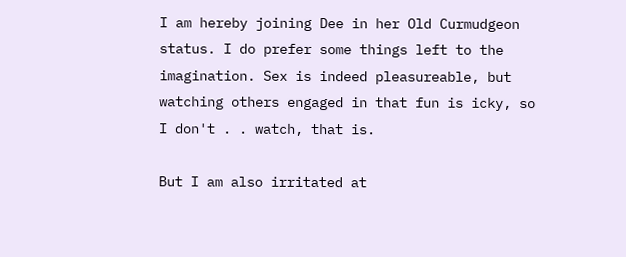I am hereby joining Dee in her Old Curmudgeon status. I do prefer some things left to the imagination. Sex is indeed pleasureable, but watching others engaged in that fun is icky, so I don't . . watch, that is.

But I am also irritated at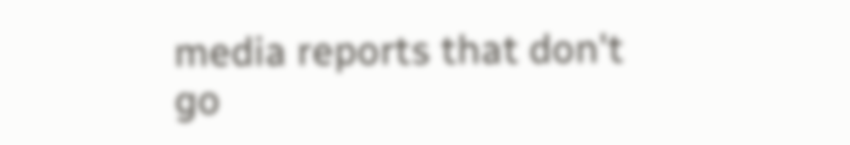media reports that don't go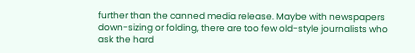further than the canned media release. Maybe with newspapers down-sizing or folding, there are too few old-style journalists who ask the hard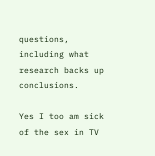questions, including what research backs up conclusions.

Yes I too am sick of the sex in TV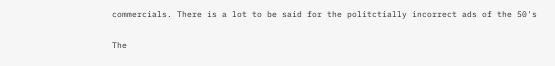commercials. There is a lot to be said for the politctially incorrect ads of the 50's

The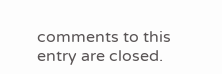comments to this entry are closed.